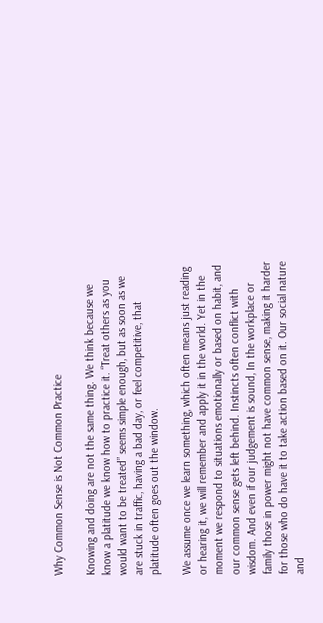Why Common Sense is Not Common Practice

Knowing and doing are not the same thing. We think because we know a platitude we know how to practice it. “Treat others as you would want to be treated” seems simple enough, but as soon as we are stuck in traffic, having a bad day, or feel competitive, that platitude often goes out the window.

We assume once we learn something, which often means just reading or hearing it, we will remember and apply it in the world. Yet in the moment we respond to situations emotionally or based on habit, and our common sense gets left behind. Instincts often conflict with wisdom. And even if our judgement is sound, In the workplace or family those in power might not have common sense, making it harder for those who do have it to take action based on it. Our social nature and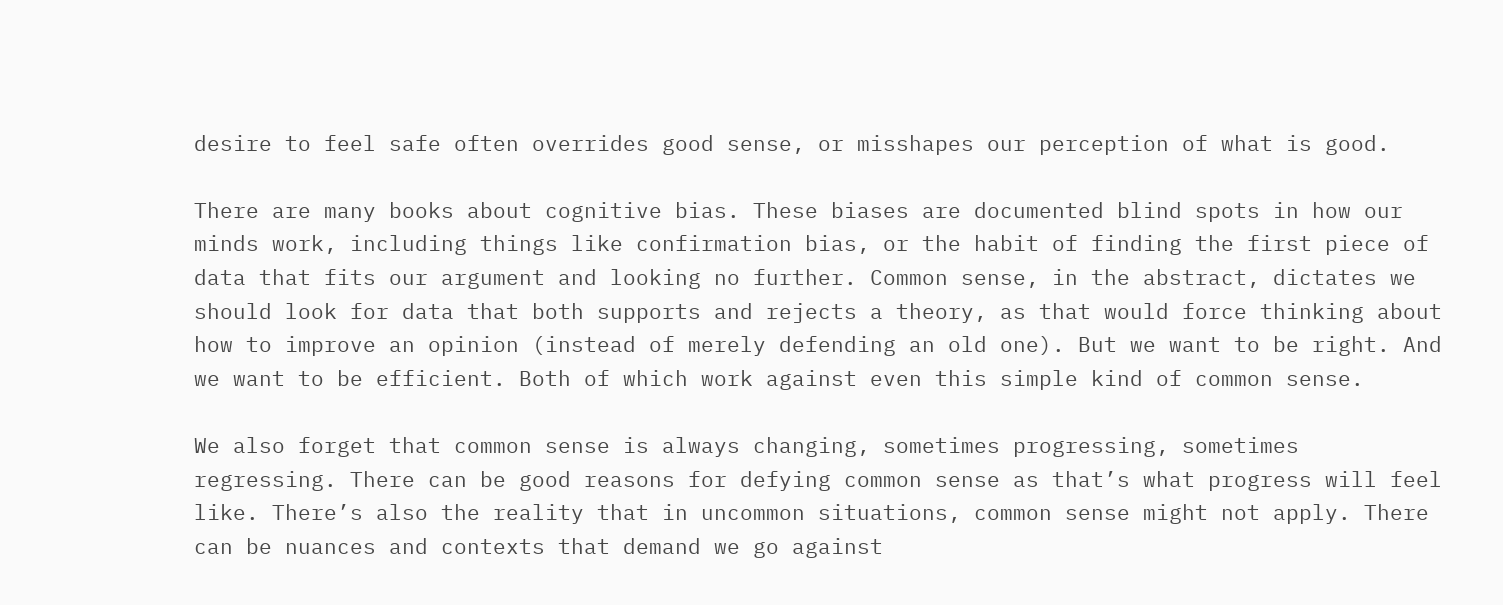desire to feel safe often overrides good sense, or misshapes our perception of what is good.

There are many books about cognitive bias. These biases are documented blind spots in how our minds work, including things like confirmation bias, or the habit of finding the first piece of data that fits our argument and looking no further. Common sense, in the abstract, dictates we should look for data that both supports and rejects a theory, as that would force thinking about how to improve an opinion (instead of merely defending an old one). But we want to be right. And we want to be efficient. Both of which work against even this simple kind of common sense.

We also forget that common sense is always changing, sometimes progressing, sometimes regressing. There can be good reasons for defying common sense as that’s what progress will feel like. There’s also the reality that in uncommon situations, common sense might not apply. There can be nuances and contexts that demand we go against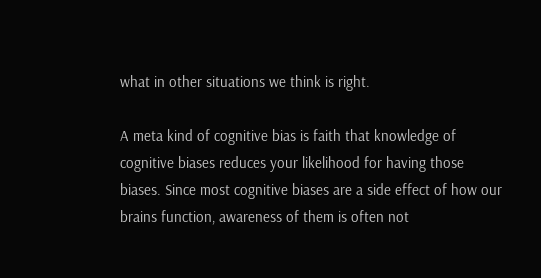what in other situations we think is right.

A meta kind of cognitive bias is faith that knowledge of cognitive biases reduces your likelihood for having those biases. Since most cognitive biases are a side effect of how our brains function, awareness of them is often not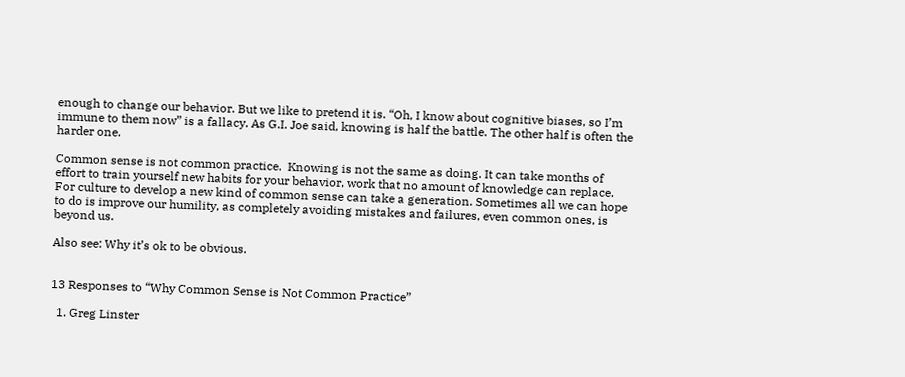enough to change our behavior. But we like to pretend it is. “Oh, I know about cognitive biases, so I’m immune to them now” is a fallacy. As G.I. Joe said, knowing is half the battle. The other half is often the harder one.

Common sense is not common practice.  Knowing is not the same as doing. It can take months of effort to train yourself new habits for your behavior, work that no amount of knowledge can replace. For culture to develop a new kind of common sense can take a generation. Sometimes all we can hope to do is improve our humility, as completely avoiding mistakes and failures, even common ones, is beyond us.

Also see: Why it’s ok to be obvious.


13 Responses to “Why Common Sense is Not Common Practice”

  1. Greg Linster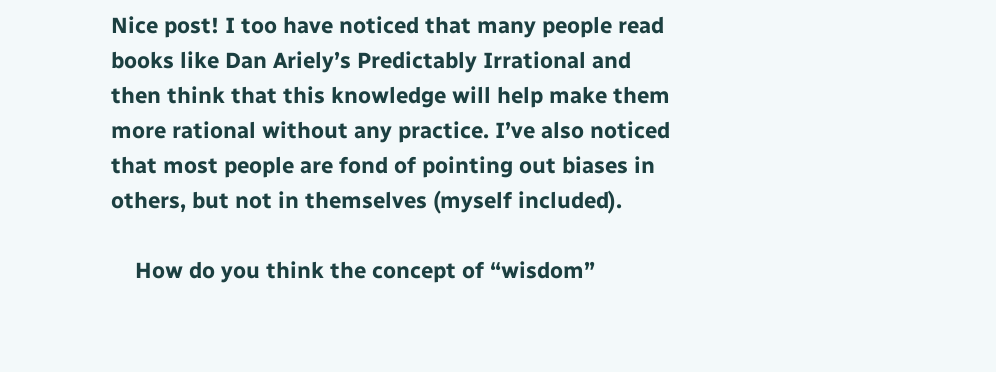Nice post! I too have noticed that many people read books like Dan Ariely’s Predictably Irrational and then think that this knowledge will help make them more rational without any practice. I’ve also noticed that most people are fond of pointing out biases in others, but not in themselves (myself included).

    How do you think the concept of “wisdom”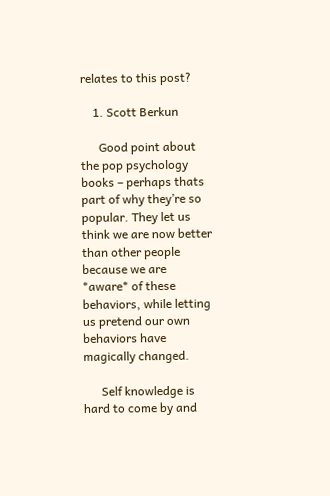relates to this post?

    1. Scott Berkun

      Good point about the pop psychology books – perhaps thats part of why they’re so popular. They let us think we are now better than other people because we are *aware* of these behaviors, while letting us pretend our own behaviors have magically changed.

      Self knowledge is hard to come by and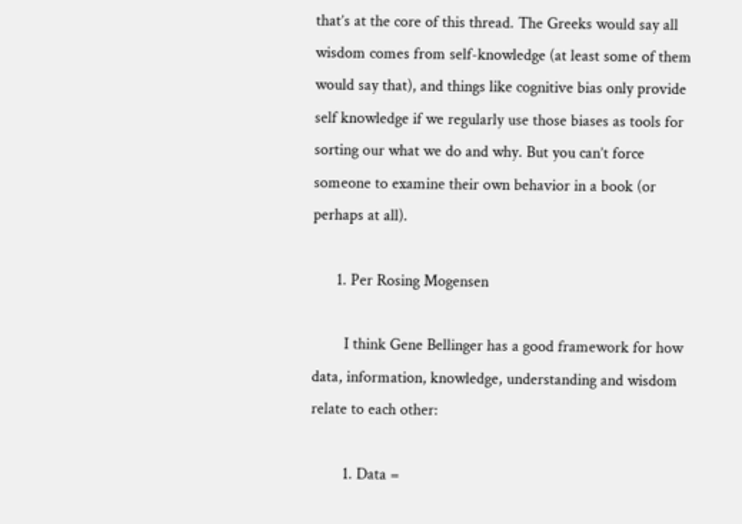that’s at the core of this thread. The Greeks would say all wisdom comes from self-knowledge (at least some of them would say that), and things like cognitive bias only provide self knowledge if we regularly use those biases as tools for sorting our what we do and why. But you can’t force someone to examine their own behavior in a book (or perhaps at all).

      1. Per Rosing Mogensen

        I think Gene Bellinger has a good framework for how data, information, knowledge, understanding and wisdom relate to each other:

        1. Data =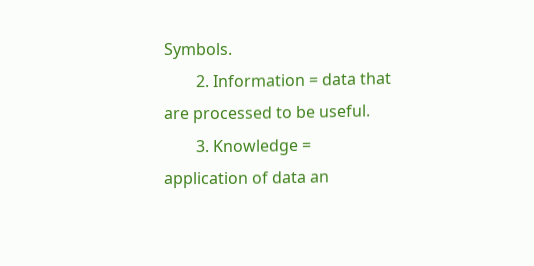Symbols.
        2. Information = data that are processed to be useful.
        3. Knowledge = application of data an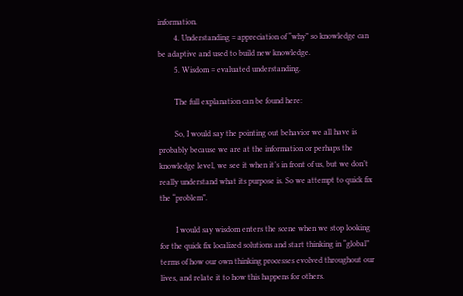information.
        4. Understanding = appreciation of “why” so knowledge can be adaptive and used to build new knowledge.
        5. Wisdom = evaluated understanding.

        The full explanation can be found here:

        So, I would say the pointing out behavior we all have is probably because we are at the information or perhaps the knowledge level, we see it when it’s in front of us, but we don’t really understand what its purpose is. So we attempt to quick fix the “problem”.

        I would say wisdom enters the scene when we stop looking for the quick fix localized solutions and start thinking in “global” terms of how our own thinking processes evolved throughout our lives, and relate it to how this happens for others.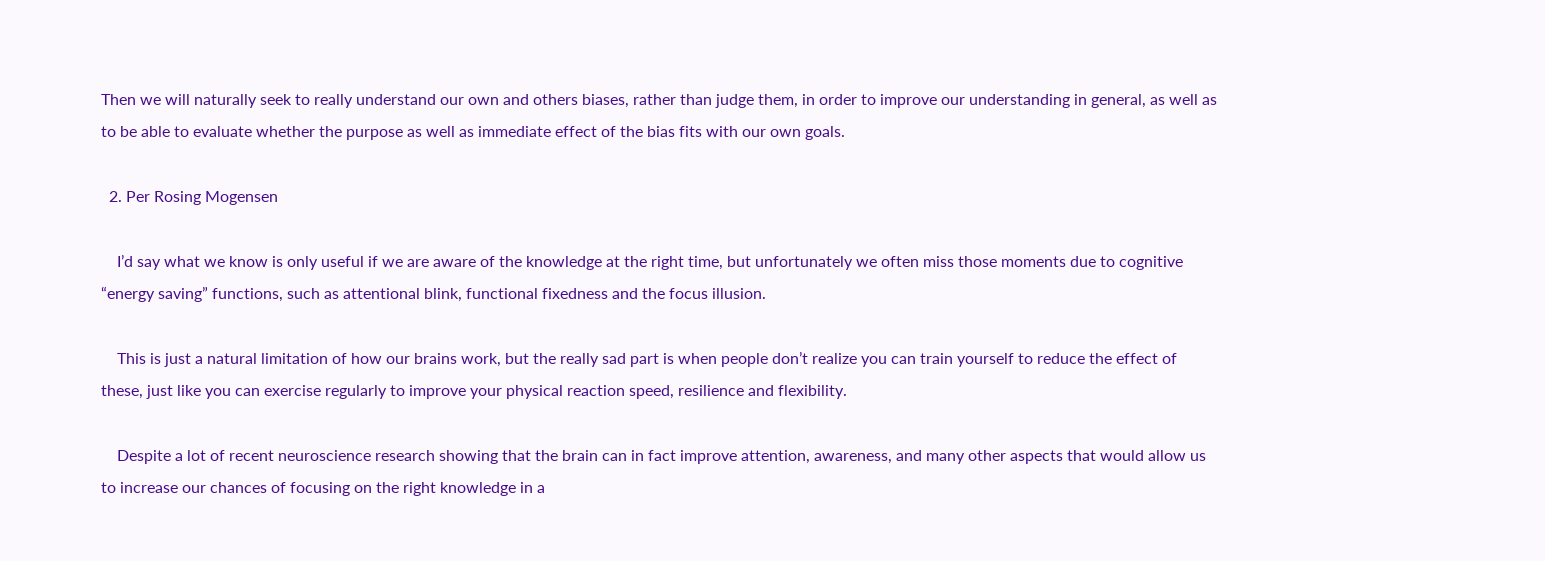Then we will naturally seek to really understand our own and others biases, rather than judge them, in order to improve our understanding in general, as well as to be able to evaluate whether the purpose as well as immediate effect of the bias fits with our own goals.

  2. Per Rosing Mogensen

    I’d say what we know is only useful if we are aware of the knowledge at the right time, but unfortunately we often miss those moments due to cognitive “energy saving” functions, such as attentional blink, functional fixedness and the focus illusion.

    This is just a natural limitation of how our brains work, but the really sad part is when people don’t realize you can train yourself to reduce the effect of these, just like you can exercise regularly to improve your physical reaction speed, resilience and flexibility.

    Despite a lot of recent neuroscience research showing that the brain can in fact improve attention, awareness, and many other aspects that would allow us to increase our chances of focusing on the right knowledge in a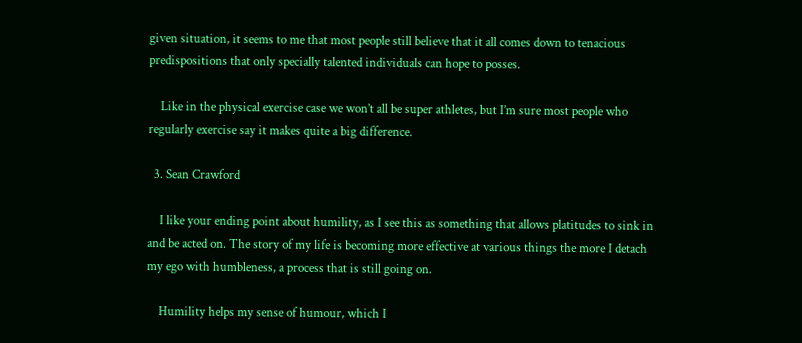given situation, it seems to me that most people still believe that it all comes down to tenacious predispositions that only specially talented individuals can hope to posses.

    Like in the physical exercise case we won’t all be super athletes, but I’m sure most people who regularly exercise say it makes quite a big difference.

  3. Sean Crawford

    I like your ending point about humility, as I see this as something that allows platitudes to sink in and be acted on. The story of my life is becoming more effective at various things the more I detach my ego with humbleness, a process that is still going on.

    Humility helps my sense of humour, which I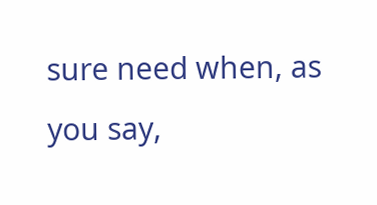sure need when, as you say,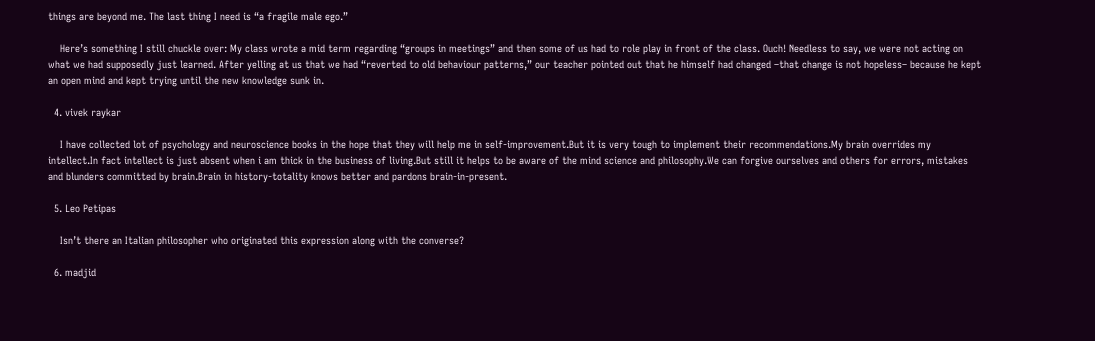things are beyond me. The last thing I need is “a fragile male ego.”

    Here’s something I still chuckle over: My class wrote a mid term regarding “groups in meetings” and then some of us had to role play in front of the class. Ouch! Needless to say, we were not acting on what we had supposedly just learned. After yelling at us that we had “reverted to old behaviour patterns,” our teacher pointed out that he himself had changed –that change is not hopeless– because he kept an open mind and kept trying until the new knowledge sunk in.

  4. vivek raykar

    I have collected lot of psychology and neuroscience books in the hope that they will help me in self-improvement.But it is very tough to implement their recommendations.My brain overrides my intellect.In fact intellect is just absent when i am thick in the business of living.But still it helps to be aware of the mind science and philosophy.We can forgive ourselves and others for errors, mistakes and blunders committed by brain.Brain in history-totality knows better and pardons brain-in-present.

  5. Leo Petipas

    Isn’t there an Italian philosopher who originated this expression along with the converse?

  6. madjid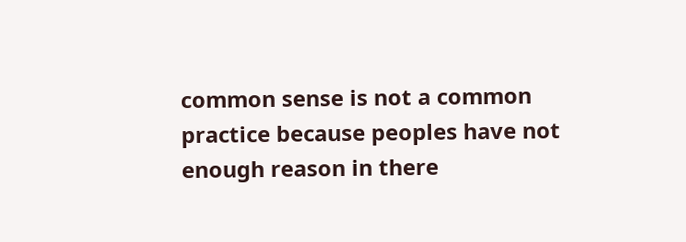common sense is not a common practice because peoples have not enough reason in there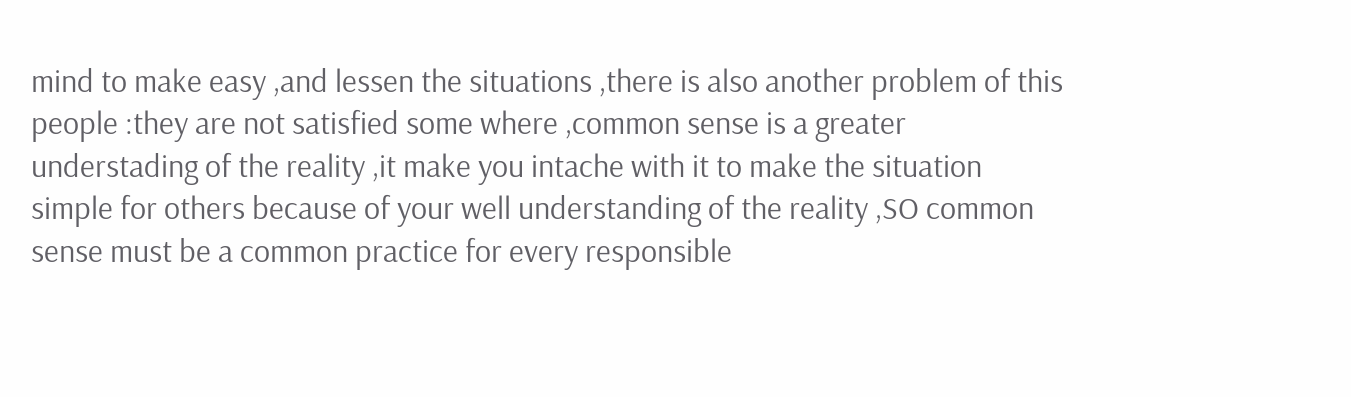mind to make easy ,and lessen the situations ,there is also another problem of this people :they are not satisfied some where ,common sense is a greater understading of the reality ,it make you intache with it to make the situation simple for others because of your well understanding of the reality ,SO common sense must be a common practice for every responsible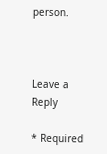person.



Leave a Reply

* Required